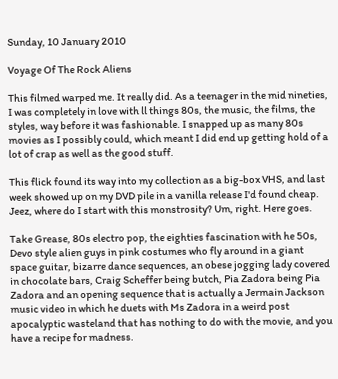Sunday, 10 January 2010

Voyage Of The Rock Aliens

This filmed warped me. It really did. As a teenager in the mid nineties, I was completely in love with ll things 80s, the music, the films, the styles, way before it was fashionable. I snapped up as many 80s movies as I possibly could, which meant I did end up getting hold of a lot of crap as well as the good stuff.

This flick found its way into my collection as a big-box VHS, and last week showed up on my DVD pile in a vanilla release I'd found cheap. Jeez, where do I start with this monstrosity? Um, right. Here goes.

Take Grease, 80s electro pop, the eighties fascination with he 50s, Devo style alien guys in pink costumes who fly around in a giant space guitar, bizarre dance sequences, an obese jogging lady covered in chocolate bars, Craig Scheffer being butch, Pia Zadora being Pia Zadora and an opening sequence that is actually a Jermain Jackson music video in which he duets with Ms Zadora in a weird post apocalyptic wasteland that has nothing to do with the movie, and you have a recipe for madness.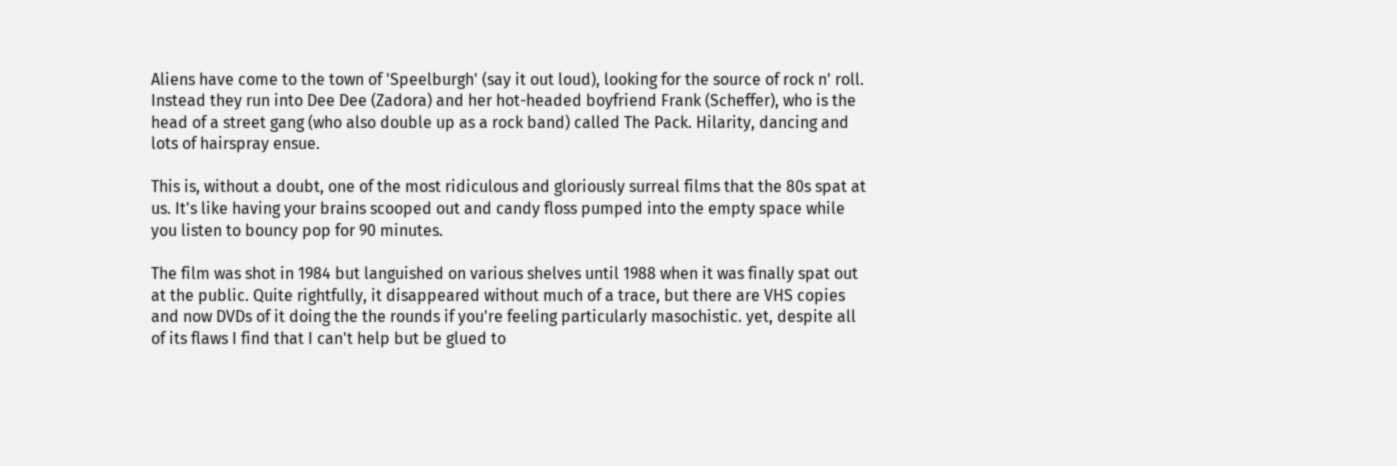Aliens have come to the town of 'Speelburgh' (say it out loud), looking for the source of rock n' roll. Instead they run into Dee Dee (Zadora) and her hot-headed boyfriend Frank (Scheffer), who is the head of a street gang (who also double up as a rock band) called The Pack. Hilarity, dancing and lots of hairspray ensue.

This is, without a doubt, one of the most ridiculous and gloriously surreal films that the 80s spat at us. It's like having your brains scooped out and candy floss pumped into the empty space while you listen to bouncy pop for 90 minutes.

The film was shot in 1984 but languished on various shelves until 1988 when it was finally spat out at the public. Quite rightfully, it disappeared without much of a trace, but there are VHS copies and now DVDs of it doing the the rounds if you're feeling particularly masochistic. yet, despite all of its flaws I find that I can't help but be glued to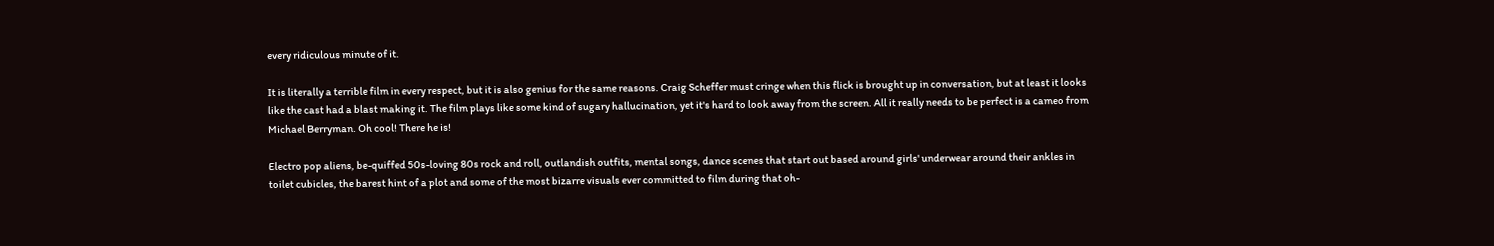every ridiculous minute of it.

It is literally a terrible film in every respect, but it is also genius for the same reasons. Craig Scheffer must cringe when this flick is brought up in conversation, but at least it looks like the cast had a blast making it. The film plays like some kind of sugary hallucination, yet it's hard to look away from the screen. All it really needs to be perfect is a cameo from Michael Berryman. Oh cool! There he is!

Electro pop aliens, be-quiffed 50s-loving 80s rock and roll, outlandish outfits, mental songs, dance scenes that start out based around girls' underwear around their ankles in toilet cubicles, the barest hint of a plot and some of the most bizarre visuals ever committed to film during that oh-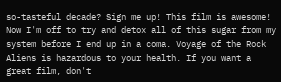so-tasteful decade? Sign me up! This film is awesome! Now I'm off to try and detox all of this sugar from my system before I end up in a coma. Voyage of the Rock Aliens is hazardous to your health. If you want a great film, don't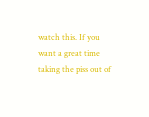watch this. If you want a great time taking the piss out of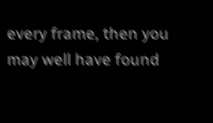every frame, then you may well have found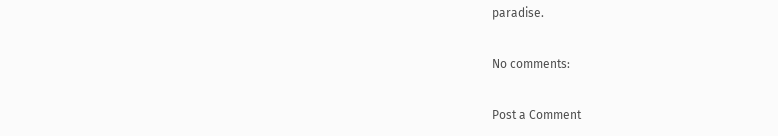paradise.

No comments:

Post a Comment